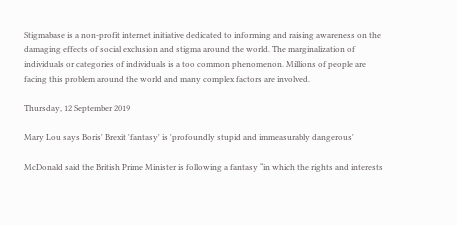Stigmabase is a non-profit internet initiative dedicated to informing and raising awareness on the damaging effects of social exclusion and stigma around the world. The marginalization of individuals or categories of individuals is a too common phenomenon. Millions of people are facing this problem around the world and many complex factors are involved.

Thursday, 12 September 2019

Mary Lou says Boris' Brexit 'fantasy' is 'profoundly stupid and immeasurably dangerous'

McDonald said the British Prime Minister is following a fantasy “in which the rights and interests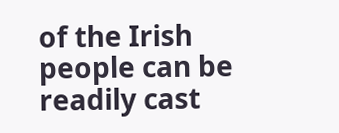of the Irish people can be readily cast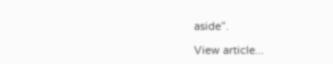aside”.

View article...